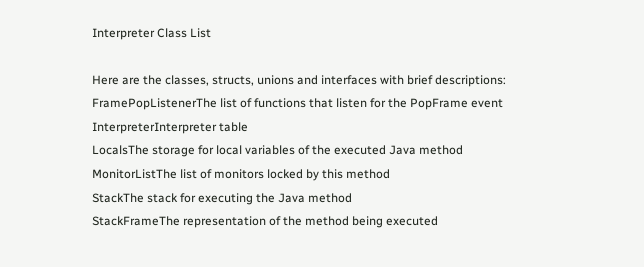Interpreter Class List

Here are the classes, structs, unions and interfaces with brief descriptions:
FramePopListenerThe list of functions that listen for the PopFrame event
InterpreterInterpreter table
LocalsThe storage for local variables of the executed Java method
MonitorListThe list of monitors locked by this method
StackThe stack for executing the Java method
StackFrameThe representation of the method being executed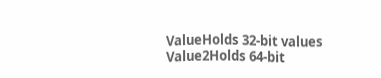ValueHolds 32-bit values
Value2Holds 64-bit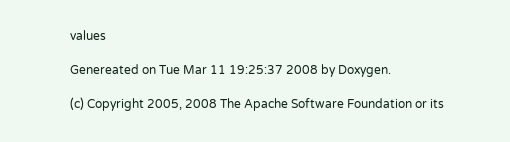values

Genereated on Tue Mar 11 19:25:37 2008 by Doxygen.

(c) Copyright 2005, 2008 The Apache Software Foundation or its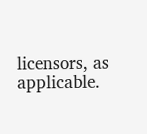licensors, as applicable.